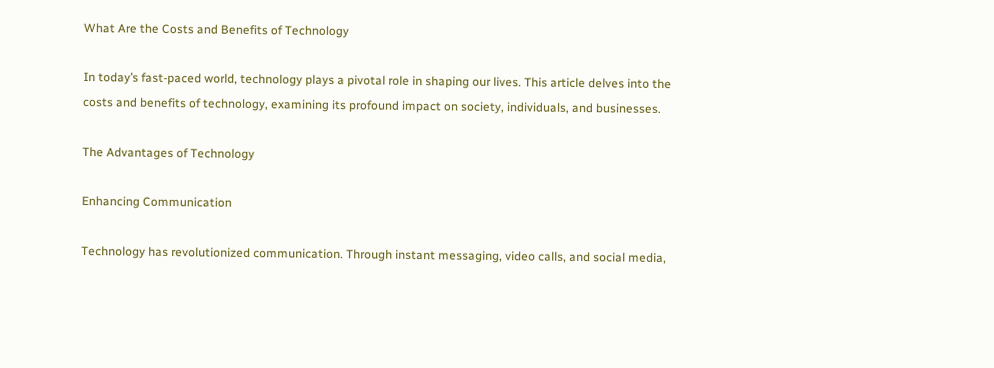What Are the Costs and Benefits of Technology

In today’s fast-paced world, technology plays a pivotal role in shaping our lives. This article delves into the costs and benefits of technology, examining its profound impact on society, individuals, and businesses.

The Advantages of Technology

Enhancing Communication

Technology has revolutionized communication. Through instant messaging, video calls, and social media,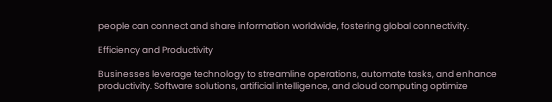people can connect and share information worldwide, fostering global connectivity.

Efficiency and Productivity

Businesses leverage technology to streamline operations, automate tasks, and enhance productivity. Software solutions, artificial intelligence, and cloud computing optimize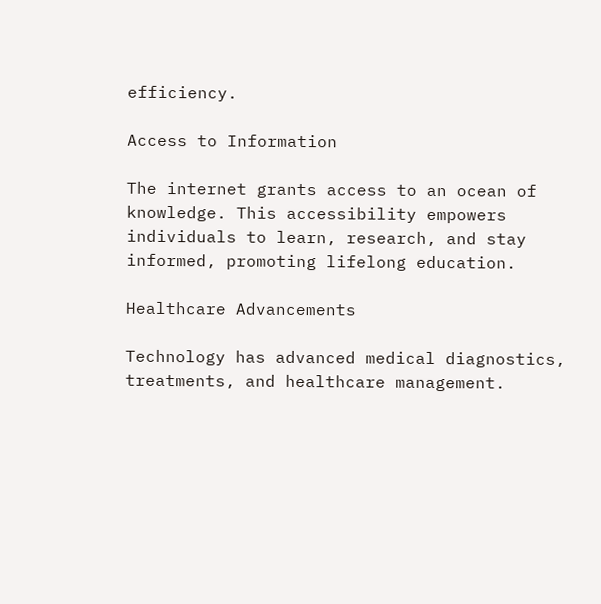efficiency.

Access to Information

The internet grants access to an ocean of knowledge. This accessibility empowers individuals to learn, research, and stay informed, promoting lifelong education.

Healthcare Advancements

Technology has advanced medical diagnostics, treatments, and healthcare management.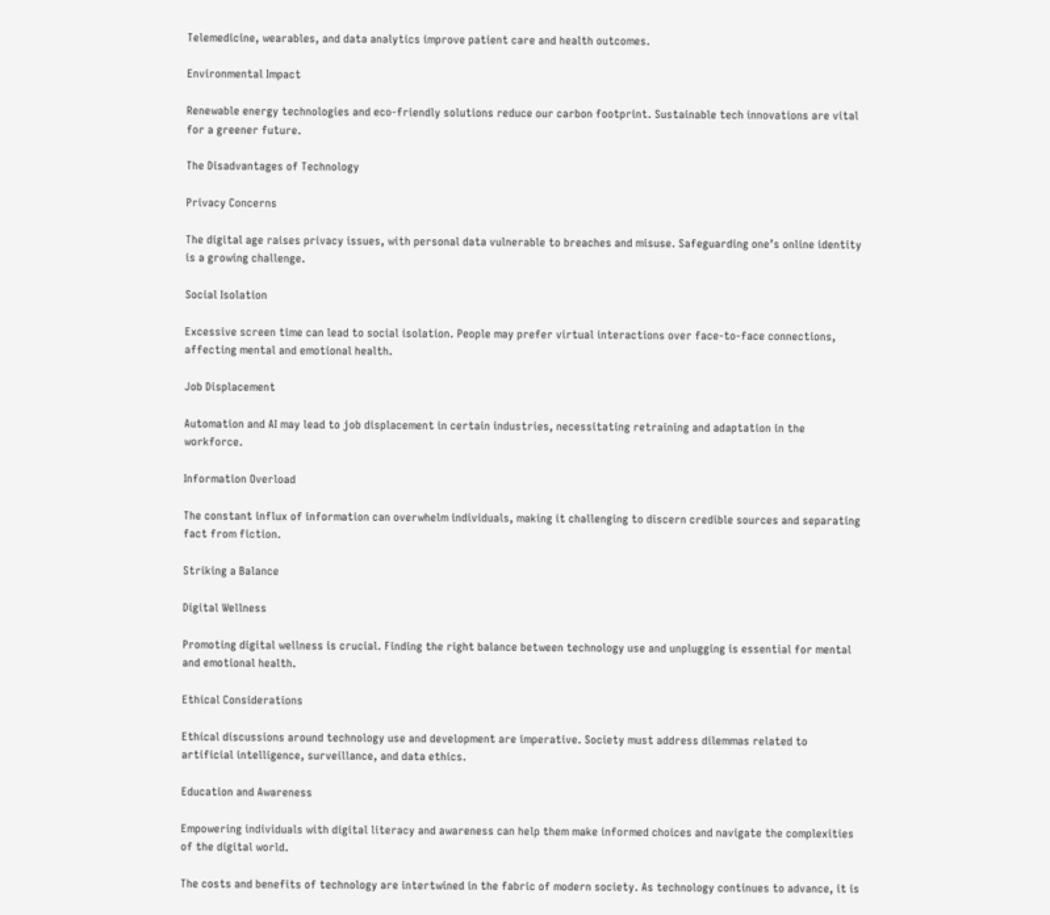Telemedicine, wearables, and data analytics improve patient care and health outcomes.

Environmental Impact

Renewable energy technologies and eco-friendly solutions reduce our carbon footprint. Sustainable tech innovations are vital for a greener future.

The Disadvantages of Technology

Privacy Concerns

The digital age raises privacy issues, with personal data vulnerable to breaches and misuse. Safeguarding one’s online identity is a growing challenge.

Social Isolation

Excessive screen time can lead to social isolation. People may prefer virtual interactions over face-to-face connections, affecting mental and emotional health.

Job Displacement

Automation and AI may lead to job displacement in certain industries, necessitating retraining and adaptation in the workforce.

Information Overload

The constant influx of information can overwhelm individuals, making it challenging to discern credible sources and separating fact from fiction.

Striking a Balance

Digital Wellness

Promoting digital wellness is crucial. Finding the right balance between technology use and unplugging is essential for mental and emotional health.

Ethical Considerations

Ethical discussions around technology use and development are imperative. Society must address dilemmas related to artificial intelligence, surveillance, and data ethics.

Education and Awareness

Empowering individuals with digital literacy and awareness can help them make informed choices and navigate the complexities of the digital world.

The costs and benefits of technology are intertwined in the fabric of modern society. As technology continues to advance, it is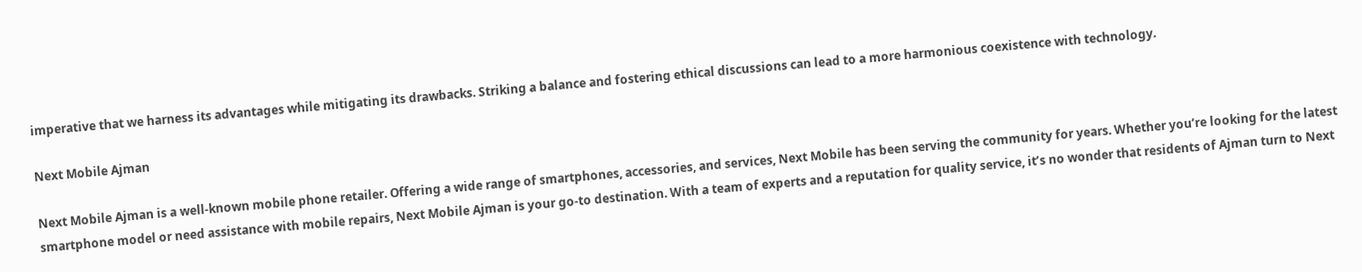imperative that we harness its advantages while mitigating its drawbacks. Striking a balance and fostering ethical discussions can lead to a more harmonious coexistence with technology.

Next Mobile Ajman

Next Mobile Ajman is a well-known mobile phone retailer. Offering a wide range of smartphones, accessories, and services, Next Mobile has been serving the community for years. Whether you’re looking for the latest smartphone model or need assistance with mobile repairs, Next Mobile Ajman is your go-to destination. With a team of experts and a reputation for quality service, it’s no wonder that residents of Ajman turn to Next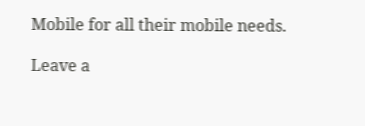Mobile for all their mobile needs.

Leave a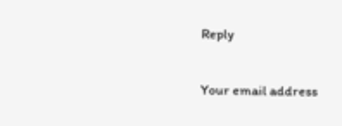Reply

Your email address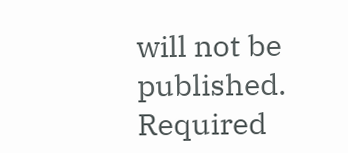will not be published. Required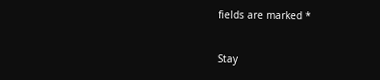fields are marked *

Stay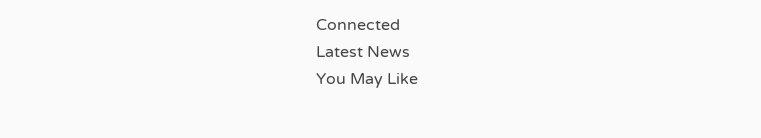Connected
Latest News
You May Like